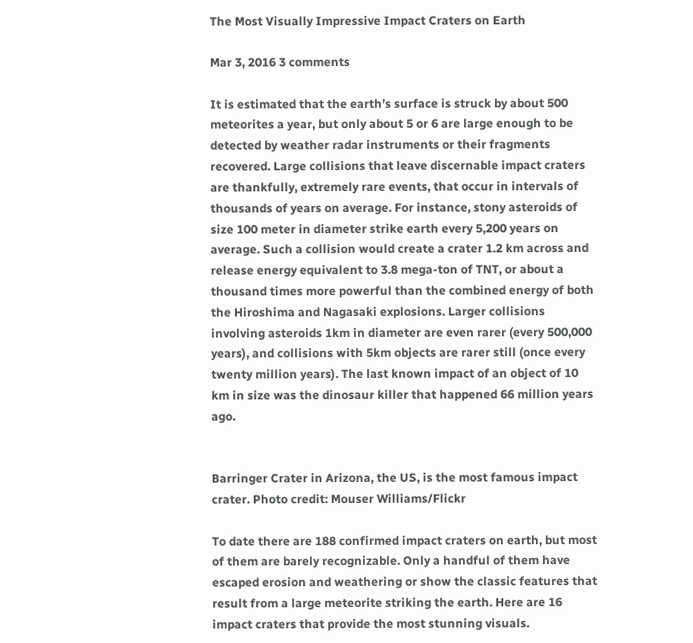The Most Visually Impressive Impact Craters on Earth

Mar 3, 2016 3 comments

It is estimated that the earth’s surface is struck by about 500 meteorites a year, but only about 5 or 6 are large enough to be detected by weather radar instruments or their fragments recovered. Large collisions that leave discernable impact craters are thankfully, extremely rare events, that occur in intervals of thousands of years on average. For instance, stony asteroids of size 100 meter in diameter strike earth every 5,200 years on average. Such a collision would create a crater 1.2 km across and release energy equivalent to 3.8 mega-ton of TNT, or about a thousand times more powerful than the combined energy of both the Hiroshima and Nagasaki explosions. Larger collisions involving asteroids 1km in diameter are even rarer (every 500,000 years), and collisions with 5km objects are rarer still (once every twenty million years). The last known impact of an object of 10 km in size was the dinosaur killer that happened 66 million years ago.


Barringer Crater in Arizona, the US, is the most famous impact crater. Photo credit: Mouser Williams/Flickr

To date there are 188 confirmed impact craters on earth, but most of them are barely recognizable. Only a handful of them have escaped erosion and weathering or show the classic features that result from a large meteorite striking the earth. Here are 16 impact craters that provide the most stunning visuals.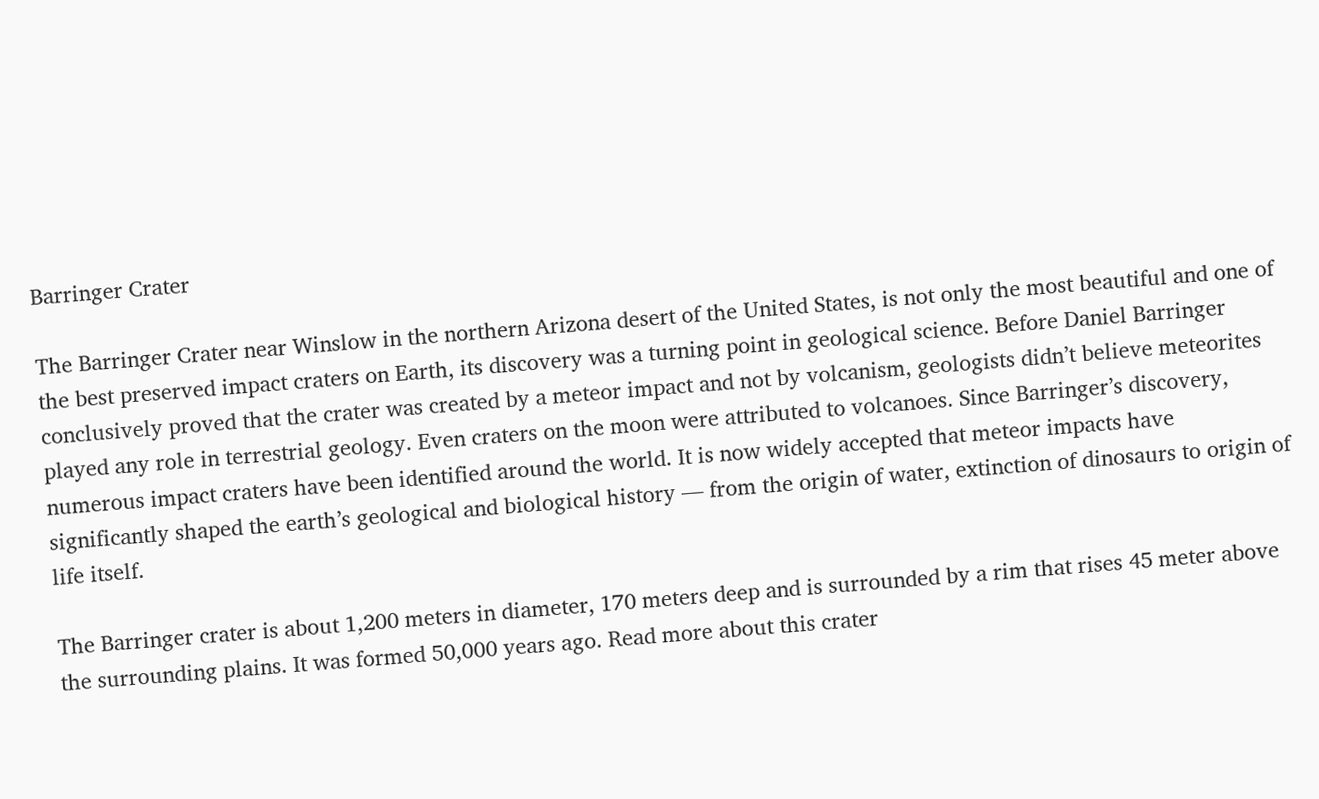Barringer Crater

The Barringer Crater near Winslow in the northern Arizona desert of the United States, is not only the most beautiful and one of the best preserved impact craters on Earth, its discovery was a turning point in geological science. Before Daniel Barringer conclusively proved that the crater was created by a meteor impact and not by volcanism, geologists didn’t believe meteorites played any role in terrestrial geology. Even craters on the moon were attributed to volcanoes. Since Barringer’s discovery, numerous impact craters have been identified around the world. It is now widely accepted that meteor impacts have significantly shaped the earth’s geological and biological history — from the origin of water, extinction of dinosaurs to origin of life itself.

The Barringer crater is about 1,200 meters in diameter, 170 meters deep and is surrounded by a rim that rises 45 meter above the surrounding plains. It was formed 50,000 years ago. Read more about this crater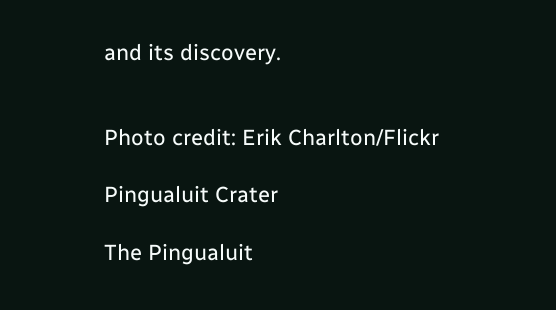and its discovery.


Photo credit: Erik Charlton/Flickr

Pingualuit Crater

The Pingualuit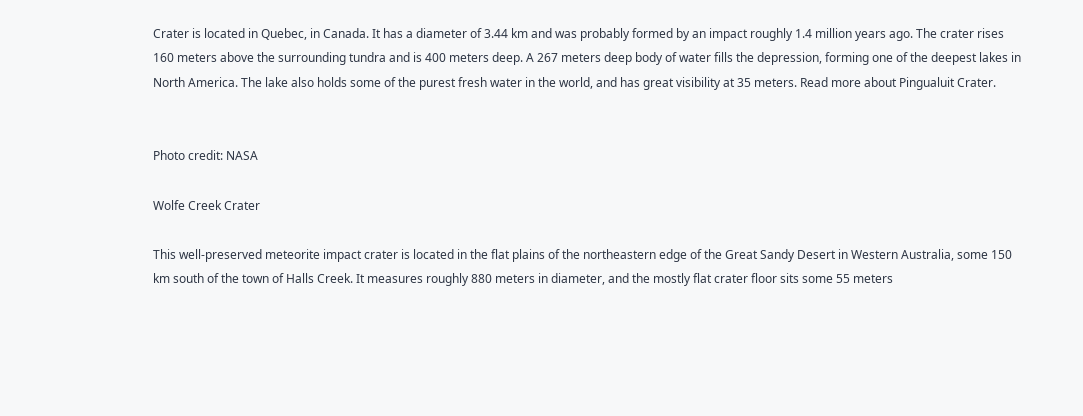Crater is located in Quebec, in Canada. It has a diameter of 3.44 km and was probably formed by an impact roughly 1.4 million years ago. The crater rises 160 meters above the surrounding tundra and is 400 meters deep. A 267 meters deep body of water fills the depression, forming one of the deepest lakes in North America. The lake also holds some of the purest fresh water in the world, and has great visibility at 35 meters. Read more about Pingualuit Crater.


Photo credit: NASA

Wolfe Creek Crater

This well-preserved meteorite impact crater is located in the flat plains of the northeastern edge of the Great Sandy Desert in Western Australia, some 150 km south of the town of Halls Creek. It measures roughly 880 meters in diameter, and the mostly flat crater floor sits some 55 meters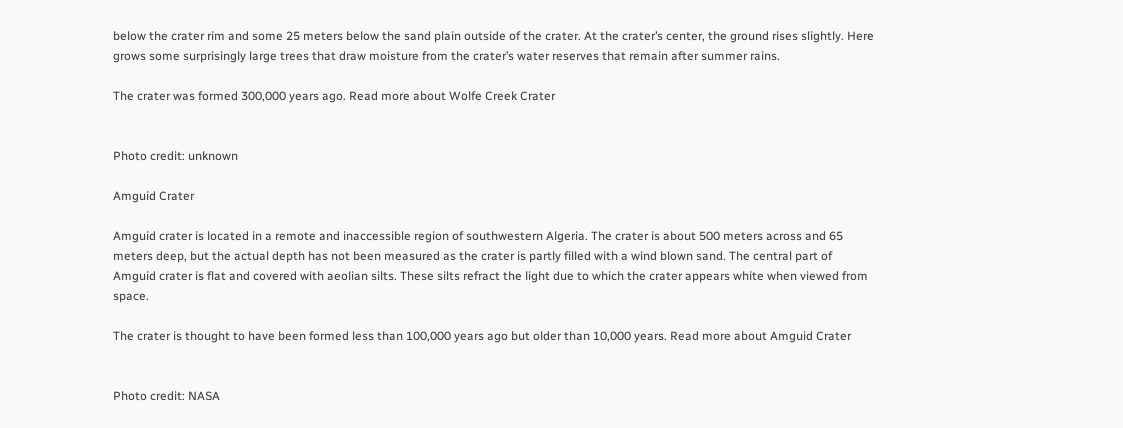below the crater rim and some 25 meters below the sand plain outside of the crater. At the crater’s center, the ground rises slightly. Here grows some surprisingly large trees that draw moisture from the crater’s water reserves that remain after summer rains.

The crater was formed 300,000 years ago. Read more about Wolfe Creek Crater


Photo credit: unknown

Amguid Crater

Amguid crater is located in a remote and inaccessible region of southwestern Algeria. The crater is about 500 meters across and 65 meters deep, but the actual depth has not been measured as the crater is partly filled with a wind blown sand. The central part of Amguid crater is flat and covered with aeolian silts. These silts refract the light due to which the crater appears white when viewed from space.

The crater is thought to have been formed less than 100,000 years ago but older than 10,000 years. Read more about Amguid Crater


Photo credit: NASA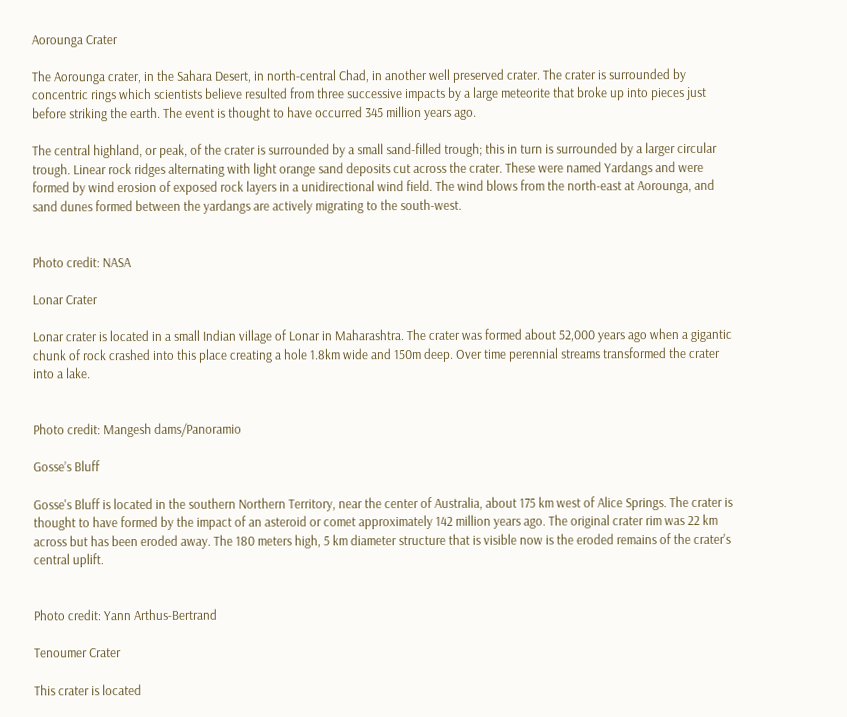Aorounga Crater

The Aorounga crater, in the Sahara Desert, in north-central Chad, in another well preserved crater. The crater is surrounded by concentric rings which scientists believe resulted from three successive impacts by a large meteorite that broke up into pieces just before striking the earth. The event is thought to have occurred 345 million years ago.

The central highland, or peak, of the crater is surrounded by a small sand-filled trough; this in turn is surrounded by a larger circular trough. Linear rock ridges alternating with light orange sand deposits cut across the crater. These were named Yardangs and were formed by wind erosion of exposed rock layers in a unidirectional wind field. The wind blows from the north-east at Aorounga, and sand dunes formed between the yardangs are actively migrating to the south-west.


Photo credit: NASA

Lonar Crater

Lonar crater is located in a small Indian village of Lonar in Maharashtra. The crater was formed about 52,000 years ago when a gigantic chunk of rock crashed into this place creating a hole 1.8km wide and 150m deep. Over time perennial streams transformed the crater into a lake.


Photo credit: Mangesh dams/Panoramio

Gosse’s Bluff

Gosse's Bluff is located in the southern Northern Territory, near the center of Australia, about 175 km west of Alice Springs. The crater is thought to have formed by the impact of an asteroid or comet approximately 142 million years ago. The original crater rim was 22 km across but has been eroded away. The 180 meters high, 5 km diameter structure that is visible now is the eroded remains of the crater's central uplift.


Photo credit: Yann Arthus-Bertrand

Tenoumer Crater

This crater is located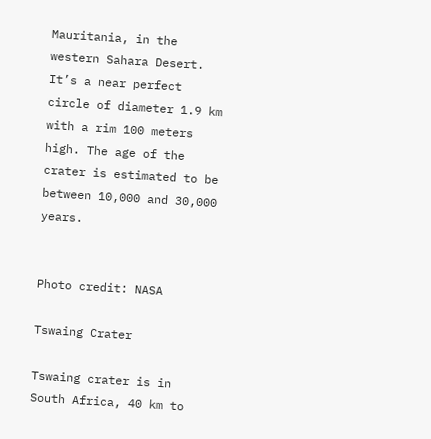Mauritania, in the western Sahara Desert. It’s a near perfect circle of diameter 1.9 km with a rim 100 meters high. The age of the crater is estimated to be between 10,000 and 30,000 years.


Photo credit: NASA

Tswaing Crater

Tswaing crater is in South Africa, 40 km to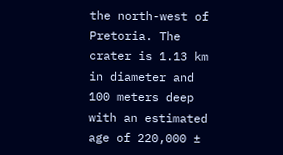the north-west of Pretoria. The crater is 1.13 km in diameter and 100 meters deep with an estimated age of 220,000 ±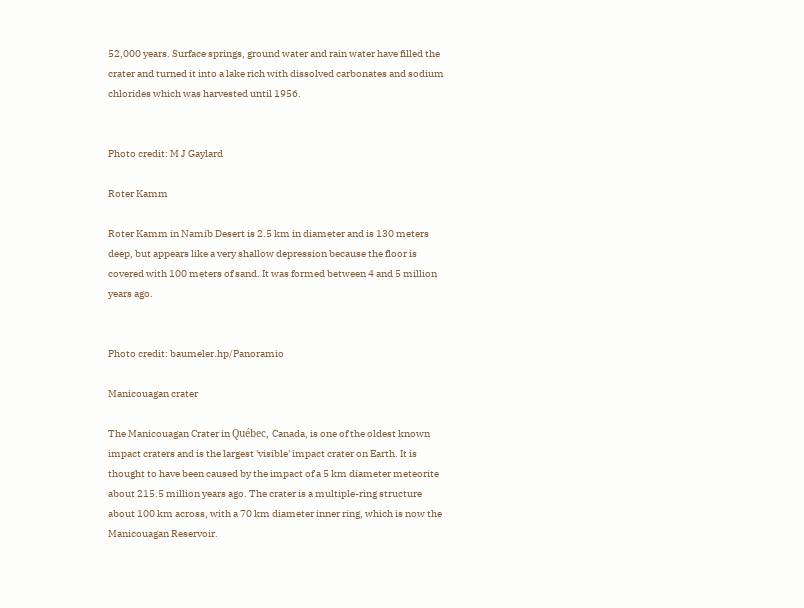52,000 years. Surface springs, ground water and rain water have filled the crater and turned it into a lake rich with dissolved carbonates and sodium chlorides which was harvested until 1956.


Photo credit: M J Gaylard

Roter Kamm

Roter Kamm in Namib Desert is 2.5 km in diameter and is 130 meters deep, but appears like a very shallow depression because the floor is covered with 100 meters of sand. It was formed between 4 and 5 million years ago.


Photo credit: baumeler.hp/Panoramio

Manicouagan crater

The Manicouagan Crater in Québec, Canada, is one of the oldest known impact craters and is the largest 'visible' impact crater on Earth. It is thought to have been caused by the impact of a 5 km diameter meteorite about 215.5 million years ago. The crater is a multiple-ring structure about 100 km across, with a 70 km diameter inner ring, which is now the Manicouagan Reservoir.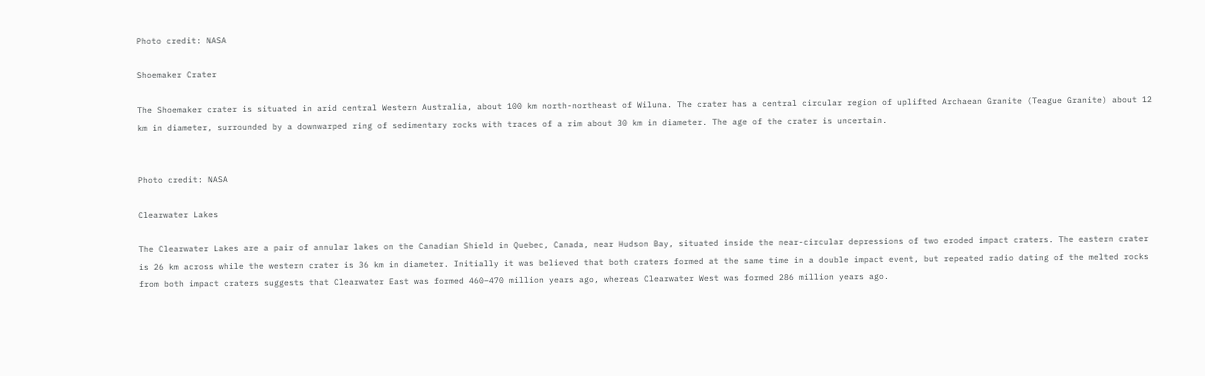Photo credit: NASA

Shoemaker Crater

The Shoemaker crater is situated in arid central Western Australia, about 100 km north-northeast of Wiluna. The crater has a central circular region of uplifted Archaean Granite (Teague Granite) about 12 km in diameter, surrounded by a downwarped ring of sedimentary rocks with traces of a rim about 30 km in diameter. The age of the crater is uncertain.


Photo credit: NASA

Clearwater Lakes

The Clearwater Lakes are a pair of annular lakes on the Canadian Shield in Quebec, Canada, near Hudson Bay, situated inside the near-circular depressions of two eroded impact craters. The eastern crater is 26 km across while the western crater is 36 km in diameter. Initially it was believed that both craters formed at the same time in a double impact event, but repeated radio dating of the melted rocks from both impact craters suggests that Clearwater East was formed 460–470 million years ago, whereas Clearwater West was formed 286 million years ago.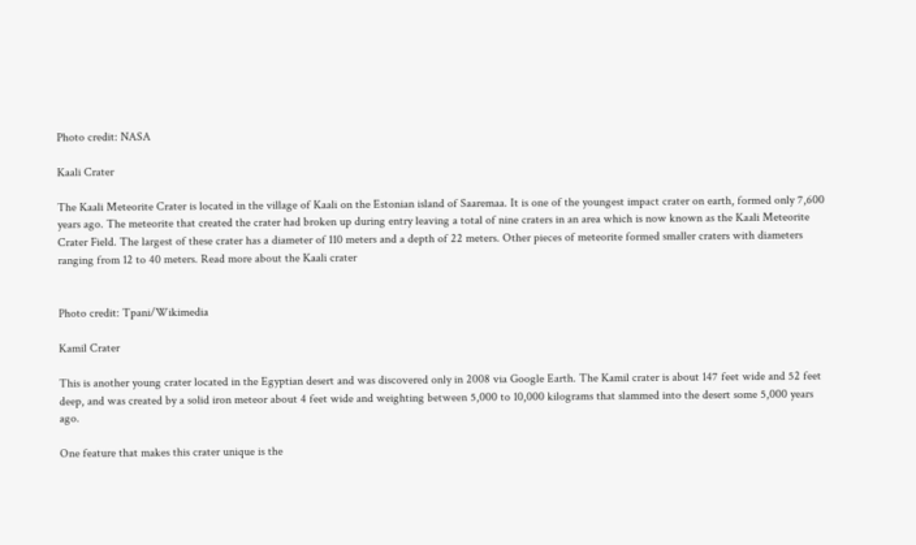Photo credit: NASA

Kaali Crater

The Kaali Meteorite Crater is located in the village of Kaali on the Estonian island of Saaremaa. It is one of the youngest impact crater on earth, formed only 7,600 years ago. The meteorite that created the crater had broken up during entry leaving a total of nine craters in an area which is now known as the Kaali Meteorite Crater Field. The largest of these crater has a diameter of 110 meters and a depth of 22 meters. Other pieces of meteorite formed smaller craters with diameters ranging from 12 to 40 meters. Read more about the Kaali crater


Photo credit: Tpani/Wikimedia

Kamil Crater

This is another young crater located in the Egyptian desert and was discovered only in 2008 via Google Earth. The Kamil crater is about 147 feet wide and 52 feet deep, and was created by a solid iron meteor about 4 feet wide and weighting between 5,000 to 10,000 kilograms that slammed into the desert some 5,000 years ago.

One feature that makes this crater unique is the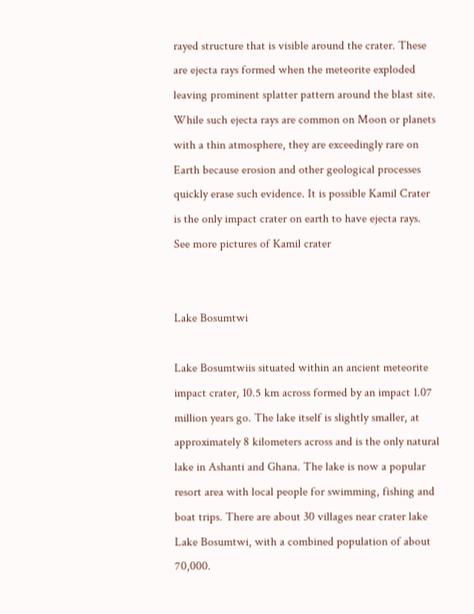rayed structure that is visible around the crater. These are ejecta rays formed when the meteorite exploded leaving prominent splatter pattern around the blast site. While such ejecta rays are common on Moon or planets with a thin atmosphere, they are exceedingly rare on Earth because erosion and other geological processes quickly erase such evidence. It is possible Kamil Crater is the only impact crater on earth to have ejecta rays. See more pictures of Kamil crater


Lake Bosumtwi

Lake Bosumtwiis situated within an ancient meteorite impact crater, 10.5 km across formed by an impact 1.07 million years go. The lake itself is slightly smaller, at approximately 8 kilometers across and is the only natural lake in Ashanti and Ghana. The lake is now a popular resort area with local people for swimming, fishing and boat trips. There are about 30 villages near crater lake Lake Bosumtwi, with a combined population of about 70,000.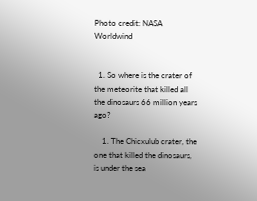Photo credit: NASA Worldwind


  1. So where is the crater of the meteorite that killed all the dinosaurs 66 million years ago?

    1. The Chicxulub crater, the one that killed the dinosaurs, is under the sea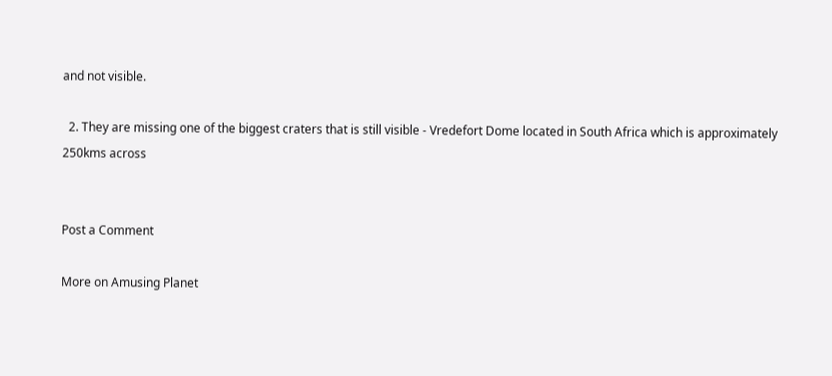and not visible.

  2. They are missing one of the biggest craters that is still visible - Vredefort Dome located in South Africa which is approximately 250kms across


Post a Comment

More on Amusing Planet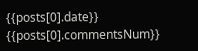{{posts[0].date}} {{posts[0].commentsNum}}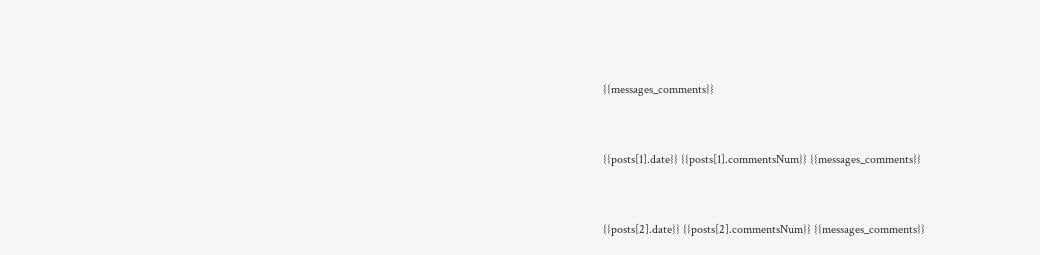{{messages_comments}}


{{posts[1].date}} {{posts[1].commentsNum}} {{messages_comments}}


{{posts[2].date}} {{posts[2].commentsNum}} {{messages_comments}}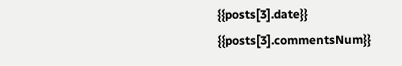{{posts[3].date}} {{posts[3].commentsNum}}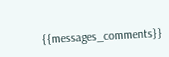{{messages_comments}}